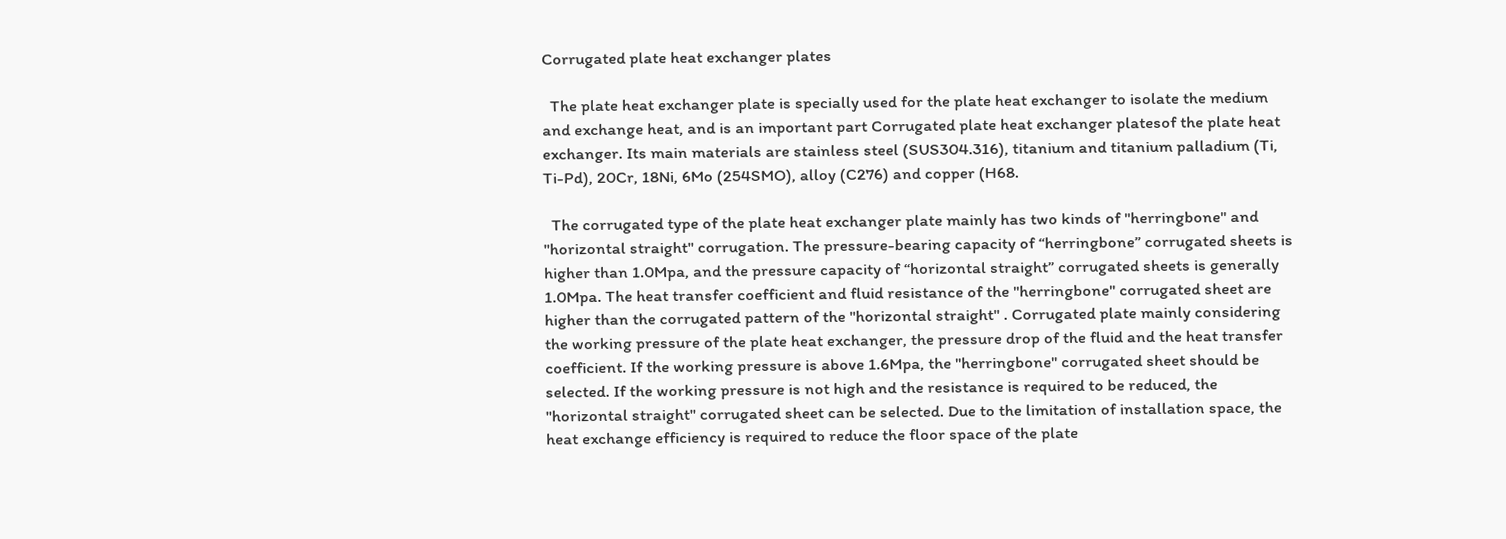Corrugated plate heat exchanger plates

  The plate heat exchanger plate is specially used for the plate heat exchanger to isolate the medium and exchange heat, and is an important part Corrugated plate heat exchanger platesof the plate heat exchanger. Its main materials are stainless steel (SUS304.316), titanium and titanium palladium (Ti, Ti-Pd), 20Cr, 18Ni, 6Mo (254SMO), alloy (C276) and copper (H68.

  The corrugated type of the plate heat exchanger plate mainly has two kinds of "herringbone" and "horizontal straight" corrugation. The pressure-bearing capacity of “herringbone” corrugated sheets is higher than 1.0Mpa, and the pressure capacity of “horizontal straight” corrugated sheets is generally 1.0Mpa. The heat transfer coefficient and fluid resistance of the "herringbone" corrugated sheet are higher than the corrugated pattern of the "horizontal straight" . Corrugated plate mainly considering the working pressure of the plate heat exchanger, the pressure drop of the fluid and the heat transfer coefficient. If the working pressure is above 1.6Mpa, the "herringbone" corrugated sheet should be selected. If the working pressure is not high and the resistance is required to be reduced, the "horizontal straight" corrugated sheet can be selected. Due to the limitation of installation space, the heat exchange efficiency is required to reduce the floor space of the plate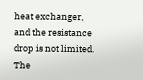heat exchanger, and the resistance drop is not limited. The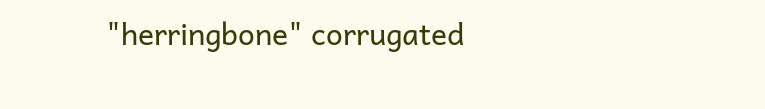"herringbone" corrugated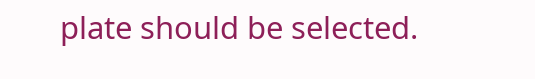plate should be selected.